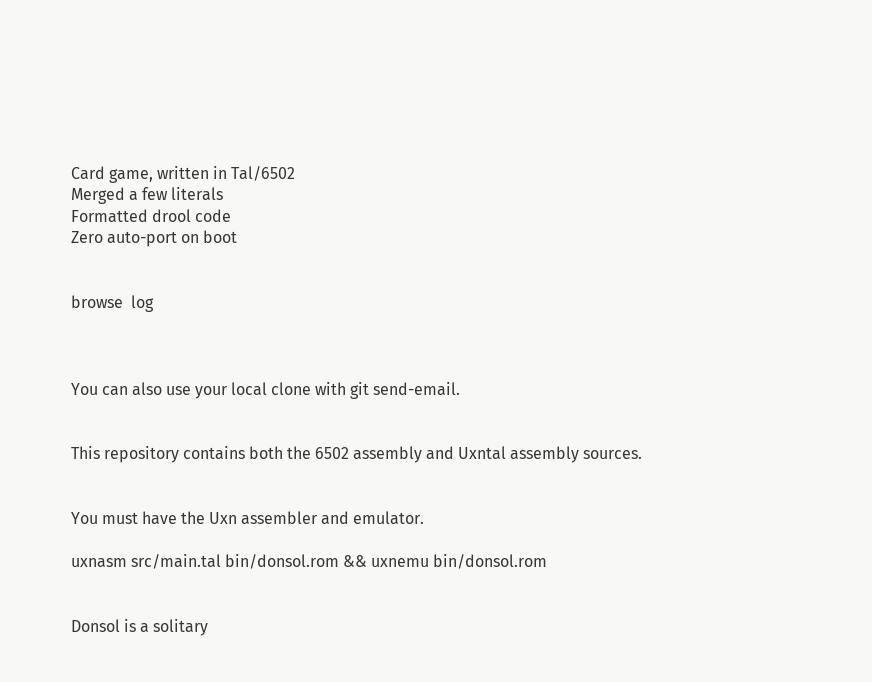Card game, written in Tal/6502
Merged a few literals
Formatted drool code
Zero auto-port on boot


browse  log



You can also use your local clone with git send-email.


This repository contains both the 6502 assembly and Uxntal assembly sources.


You must have the Uxn assembler and emulator.

uxnasm src/main.tal bin/donsol.rom && uxnemu bin/donsol.rom


Donsol is a solitary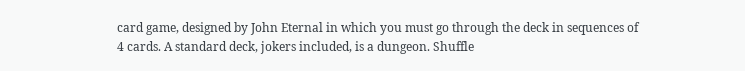card game, designed by John Eternal in which you must go through the deck in sequences of 4 cards. A standard deck, jokers included, is a dungeon. Shuffle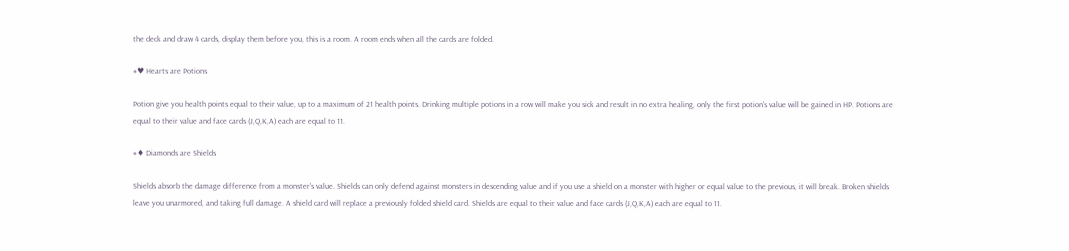the deck and draw 4 cards, display them before you, this is a room. A room ends when all the cards are folded.

#♥ Hearts are Potions

Potion give you health points equal to their value, up to a maximum of 21 health points. Drinking multiple potions in a row will make you sick and result in no extra healing, only the first potion's value will be gained in HP. Potions are equal to their value and face cards (J,Q,K,A) each are equal to 11.

#♦ Diamonds are Shields

Shields absorb the damage difference from a monster's value. Shields can only defend against monsters in descending value and if you use a shield on a monster with higher or equal value to the previous, it will break. Broken shields leave you unarmored, and taking full damage. A shield card will replace a previously folded shield card. Shields are equal to their value and face cards (J,Q,K,A) each are equal to 11.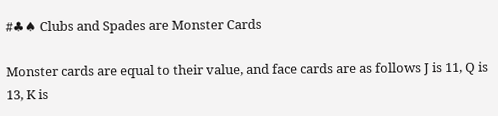#♣♠ Clubs and Spades are Monster Cards

Monster cards are equal to their value, and face cards are as follows J is 11, Q is 13, K is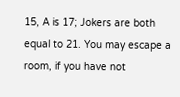15, A is 17; Jokers are both equal to 21. You may escape a room, if you have not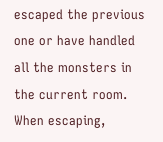escaped the previous one or have handled all the monsters in the current room. When escaping,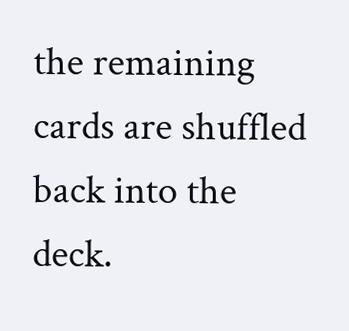the remaining cards are shuffled back into the deck.